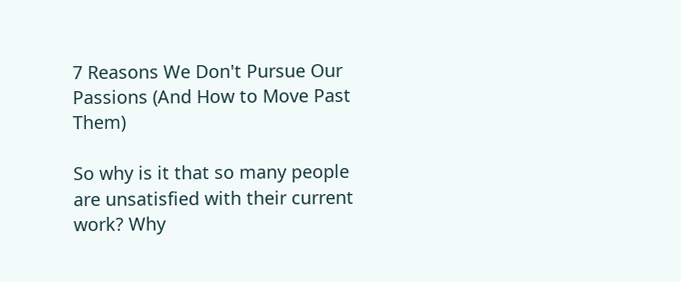7 Reasons We Don't Pursue Our Passions (And How to Move Past Them)

So why is it that so many people are unsatisfied with their current work? Why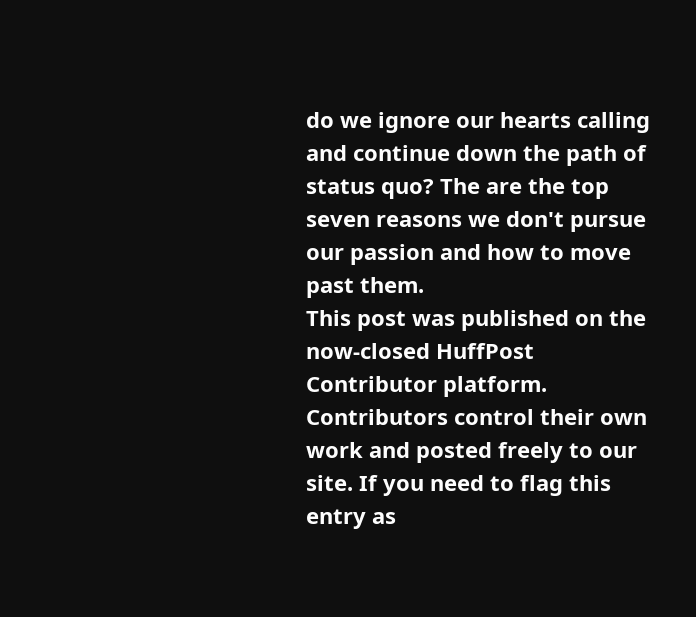do we ignore our hearts calling and continue down the path of status quo? The are the top seven reasons we don't pursue our passion and how to move past them.
This post was published on the now-closed HuffPost Contributor platform. Contributors control their own work and posted freely to our site. If you need to flag this entry as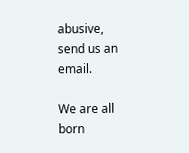abusive, send us an email.

We are all born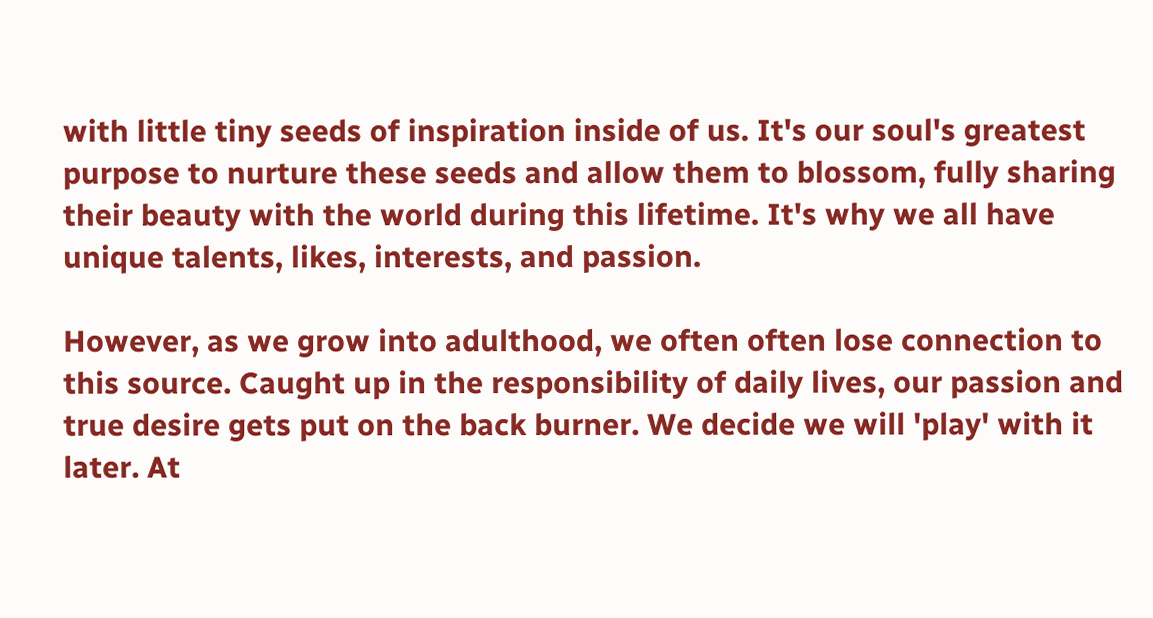with little tiny seeds of inspiration inside of us. It's our soul's greatest purpose to nurture these seeds and allow them to blossom, fully sharing their beauty with the world during this lifetime. It's why we all have unique talents, likes, interests, and passion.

However, as we grow into adulthood, we often often lose connection to this source. Caught up in the responsibility of daily lives, our passion and true desire gets put on the back burner. We decide we will 'play' with it later. At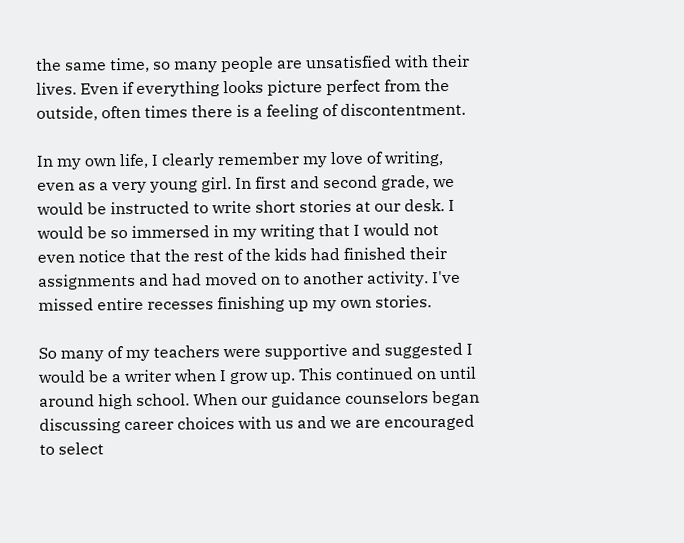the same time, so many people are unsatisfied with their lives. Even if everything looks picture perfect from the outside, often times there is a feeling of discontentment.

In my own life, I clearly remember my love of writing, even as a very young girl. In first and second grade, we would be instructed to write short stories at our desk. I would be so immersed in my writing that I would not even notice that the rest of the kids had finished their assignments and had moved on to another activity. I've missed entire recesses finishing up my own stories.

So many of my teachers were supportive and suggested I would be a writer when I grow up. This continued on until around high school. When our guidance counselors began discussing career choices with us and we are encouraged to select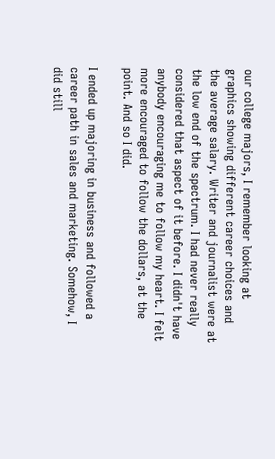our college majors, I remember looking at graphics showing different career choices and the average salary. Writer and journalist were at the low end of the spectrum. I had never really considered that aspect of it before. I didn't have anybody encouraging me to follow my heart. I felt more encouraged to follow the dollars, at the point. And so I did.

I ended up majoring in business and followed a career path in sales and marketing. Somehow, I did still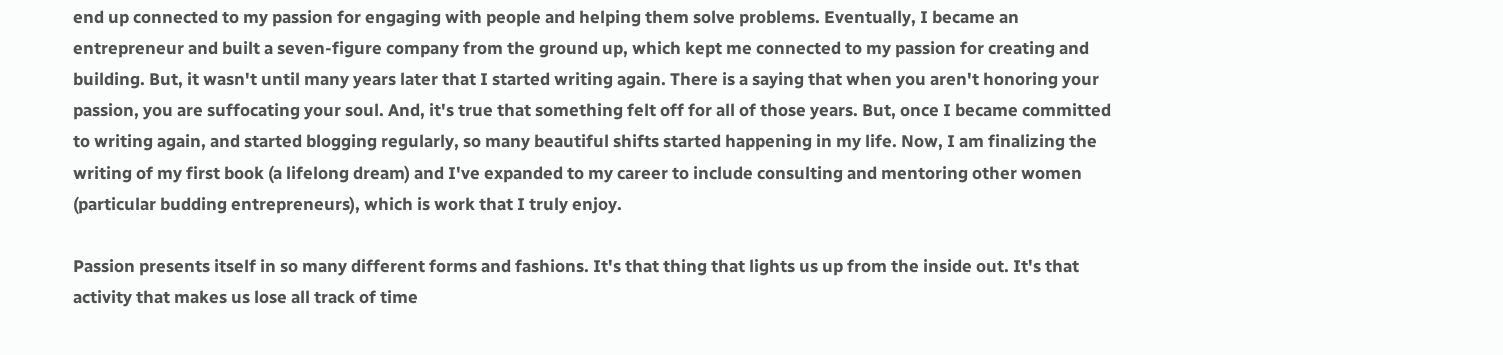end up connected to my passion for engaging with people and helping them solve problems. Eventually, I became an entrepreneur and built a seven-figure company from the ground up, which kept me connected to my passion for creating and building. But, it wasn't until many years later that I started writing again. There is a saying that when you aren't honoring your passion, you are suffocating your soul. And, it's true that something felt off for all of those years. But, once I became committed to writing again, and started blogging regularly, so many beautiful shifts started happening in my life. Now, I am finalizing the writing of my first book (a lifelong dream) and I've expanded to my career to include consulting and mentoring other women (particular budding entrepreneurs), which is work that I truly enjoy.

Passion presents itself in so many different forms and fashions. It's that thing that lights us up from the inside out. It's that activity that makes us lose all track of time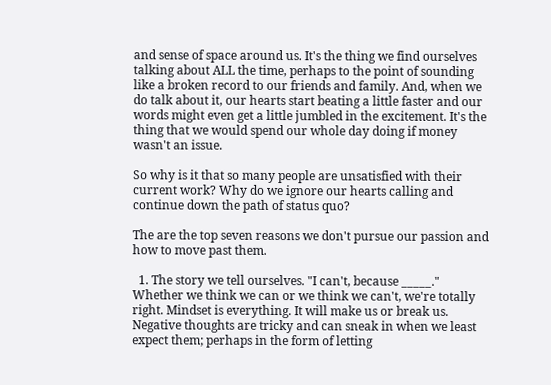and sense of space around us. It's the thing we find ourselves talking about ALL the time, perhaps to the point of sounding like a broken record to our friends and family. And, when we do talk about it, our hearts start beating a little faster and our words might even get a little jumbled in the excitement. It's the thing that we would spend our whole day doing if money wasn't an issue.

So why is it that so many people are unsatisfied with their current work? Why do we ignore our hearts calling and continue down the path of status quo?

The are the top seven reasons we don't pursue our passion and how to move past them.

  1. The story we tell ourselves. "I can't, because _____." Whether we think we can or we think we can't, we're totally right. Mindset is everything. It will make us or break us. Negative thoughts are tricky and can sneak in when we least expect them; perhaps in the form of letting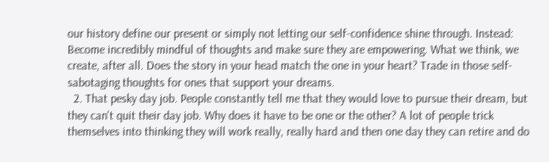our history define our present or simply not letting our self-confidence shine through. Instead: Become incredibly mindful of thoughts and make sure they are empowering. What we think, we create, after all. Does the story in your head match the one in your heart? Trade in those self-sabotaging thoughts for ones that support your dreams.
  2. That pesky day job. People constantly tell me that they would love to pursue their dream, but they can't quit their day job. Why does it have to be one or the other? A lot of people trick themselves into thinking they will work really, really hard and then one day they can retire and do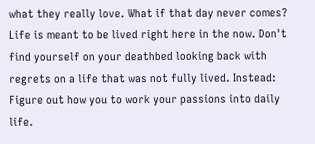what they really love. What if that day never comes? Life is meant to be lived right here in the now. Don't find yourself on your deathbed looking back with regrets on a life that was not fully lived. Instead: Figure out how you to work your passions into daily life.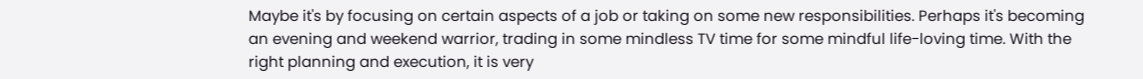Maybe it's by focusing on certain aspects of a job or taking on some new responsibilities. Perhaps it's becoming an evening and weekend warrior, trading in some mindless TV time for some mindful life-loving time. With the right planning and execution, it is very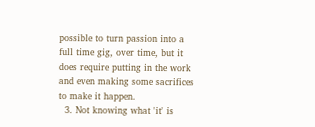possible to turn passion into a full time gig, over time, but it does require putting in the work and even making some sacrifices to make it happen.
  3. Not knowing what 'it' is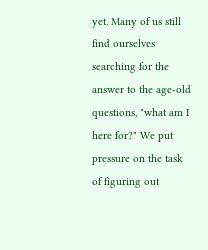yet. Many of us still find ourselves searching for the answer to the age-old questions, "what am I here for?" We put pressure on the task of figuring out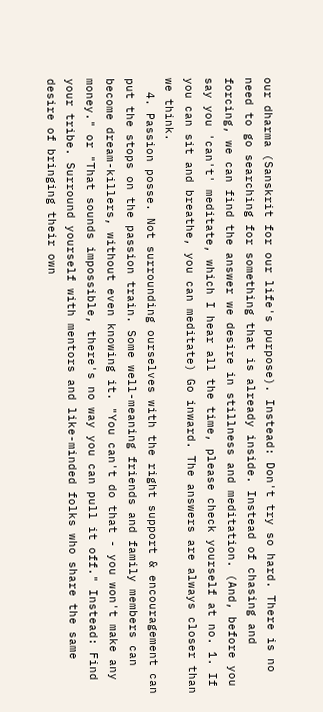our dharma (Sanskrit for our life's purpose). Instead: Don't try so hard. There is no need to go searching for something that is already inside. Instead of chasing and forcing, we can find the answer we desire in stillness and meditation. (And, before you say you 'can't' meditate, which I hear all the time, please check yourself at no. 1. If you can sit and breathe, you can meditate) Go inward. The answers are always closer than we think.
  4. Passion posse. Not surrounding ourselves with the right support & encouragement can put the stops on the passion train. Some well-meaning friends and family members can become dream-killers, without even knowing it. "You can't do that - you won't make any money." or "That sounds impossible, there's no way you can pull it off." Instead: Find your tribe. Surround yourself with mentors and like-minded folks who share the same desire of bringing their own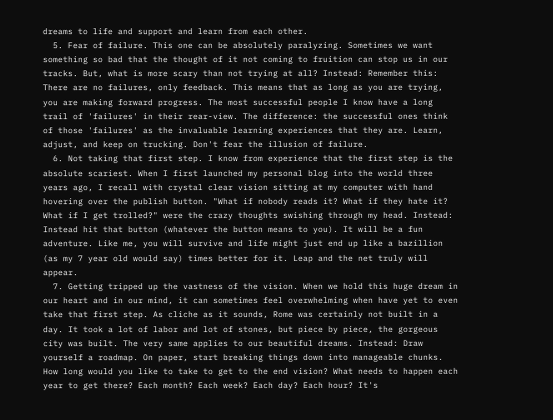dreams to life and support and learn from each other.
  5. Fear of failure. This one can be absolutely paralyzing. Sometimes we want something so bad that the thought of it not coming to fruition can stop us in our tracks. But, what is more scary than not trying at all? Instead: Remember this: There are no failures, only feedback. This means that as long as you are trying, you are making forward progress. The most successful people I know have a long trail of 'failures' in their rear-view. The difference: the successful ones think of those 'failures' as the invaluable learning experiences that they are. Learn, adjust, and keep on trucking. Don't fear the illusion of failure.
  6. Not taking that first step. I know from experience that the first step is the absolute scariest. When I first launched my personal blog into the world three years ago, I recall with crystal clear vision sitting at my computer with hand hovering over the publish button. "What if nobody reads it? What if they hate it? What if I get trolled?" were the crazy thoughts swishing through my head. Instead: Instead hit that button (whatever the button means to you). It will be a fun adventure. Like me, you will survive and life might just end up like a bazillion (as my 7 year old would say) times better for it. Leap and the net truly will appear.
  7. Getting tripped up the vastness of the vision. When we hold this huge dream in our heart and in our mind, it can sometimes feel overwhelming when have yet to even take that first step. As cliche as it sounds, Rome was certainly not built in a day. It took a lot of labor and lot of stones, but piece by piece, the gorgeous city was built. The very same applies to our beautiful dreams. Instead: Draw yourself a roadmap. On paper, start breaking things down into manageable chunks. How long would you like to take to get to the end vision? What needs to happen each year to get there? Each month? Each week? Each day? Each hour? It's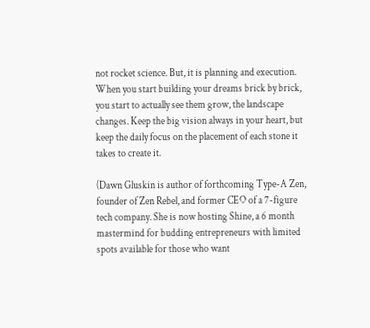not rocket science. But, it is planning and execution. When you start building your dreams brick by brick, you start to actually see them grow, the landscape changes. Keep the big vision always in your heart, but keep the daily focus on the placement of each stone it takes to create it.

(Dawn Gluskin is author of forthcoming Type-A Zen, founder of Zen Rebel, and former CEO of a 7-figure tech company. She is now hosting Shine, a 6 month mastermind for budding entrepreneurs with limited spots available for those who want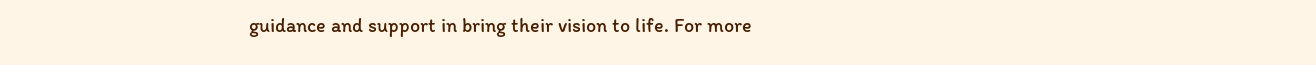guidance and support in bring their vision to life. For more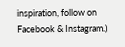inspiration, follow on Facebook & Instagram.)